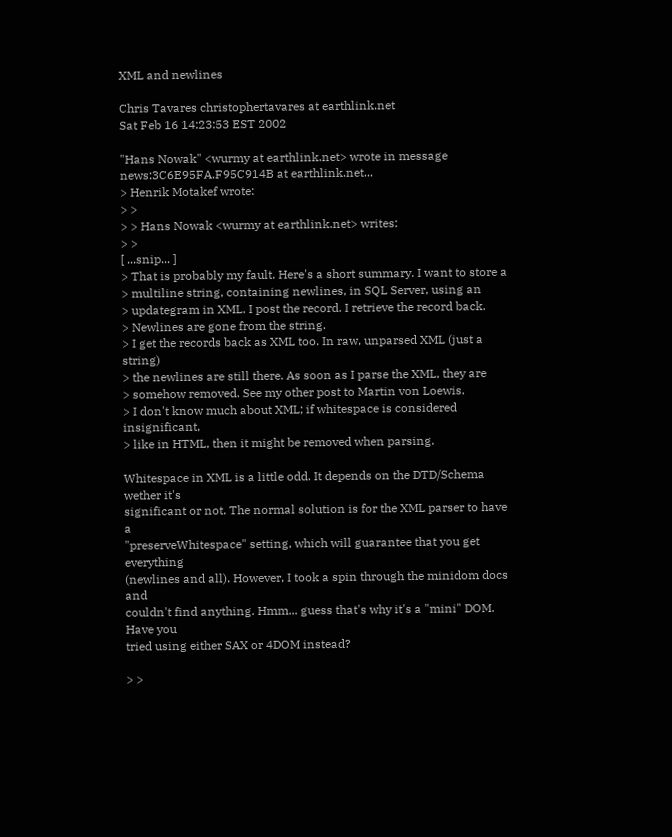XML and newlines

Chris Tavares christophertavares at earthlink.net
Sat Feb 16 14:23:53 EST 2002

"Hans Nowak" <wurmy at earthlink.net> wrote in message
news:3C6E95FA.F95C914B at earthlink.net...
> Henrik Motakef wrote:
> >
> > Hans Nowak <wurmy at earthlink.net> writes:
> >
[ ...snip... ]
> That is probably my fault. Here's a short summary. I want to store a
> multiline string, containing newlines, in SQL Server, using an
> updategram in XML. I post the record. I retrieve the record back.
> Newlines are gone from the string.
> I get the records back as XML too. In raw, unparsed XML (just a string)
> the newlines are still there. As soon as I parse the XML, they are
> somehow removed. See my other post to Martin von Loewis.
> I don't know much about XML; if whitespace is considered insignificant,
> like in HTML, then it might be removed when parsing.

Whitespace in XML is a little odd. It depends on the DTD/Schema wether it's
significant or not. The normal solution is for the XML parser to have a
"preserveWhitespace" setting, which will guarantee that you get everything
(newlines and all). However, I took a spin through the minidom docs and
couldn't find anything. Hmm... guess that's why it's a "mini" DOM. Have you
tried using either SAX or 4DOM instead?

> >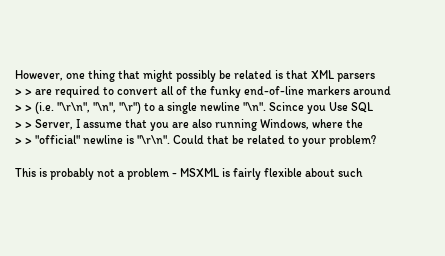However, one thing that might possibly be related is that XML parsers
> > are required to convert all of the funky end-of-line markers around
> > (i.e. "\r\n", "\n", "\r") to a single newline "\n". Scince you Use SQL
> > Server, I assume that you are also running Windows, where the
> > "official" newline is "\r\n". Could that be related to your problem?

This is probably not a problem - MSXML is fairly flexible about such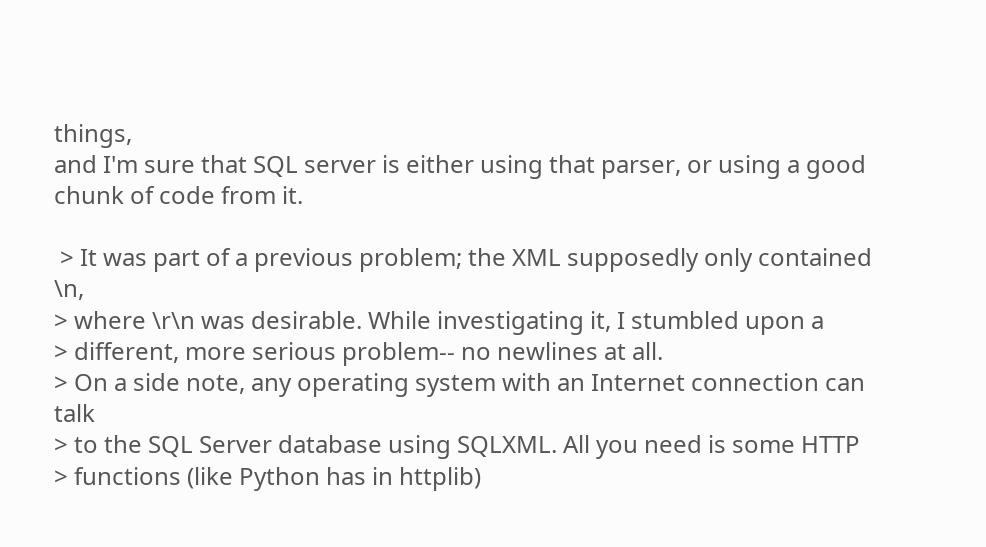things,
and I'm sure that SQL server is either using that parser, or using a good
chunk of code from it.

 > It was part of a previous problem; the XML supposedly only contained \n,
> where \r\n was desirable. While investigating it, I stumbled upon a
> different, more serious problem-- no newlines at all.
> On a side note, any operating system with an Internet connection can talk
> to the SQL Server database using SQLXML. All you need is some HTTP
> functions (like Python has in httplib)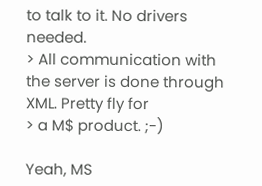to talk to it. No drivers needed.
> All communication with the server is done through XML. Pretty fly for
> a M$ product. ;-)

Yeah, MS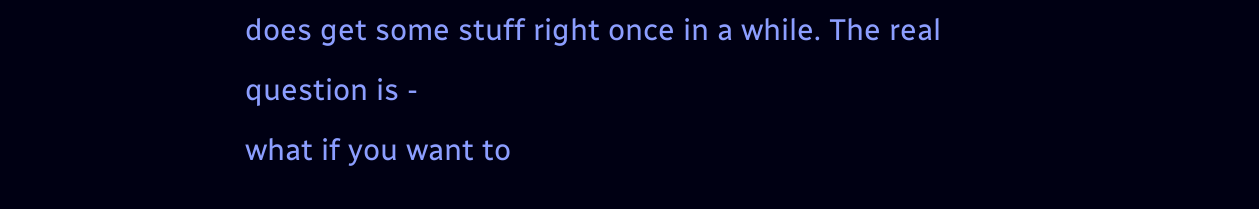does get some stuff right once in a while. The real question is -
what if you want to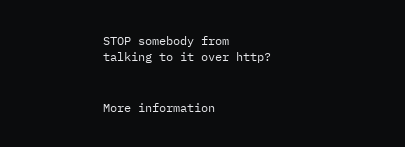STOP somebody from talking to it over http?


More information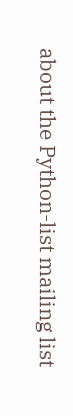about the Python-list mailing list